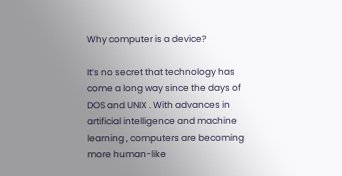Why computer is a device?

It’s no secret that technology has come a long way since the days of DOS and UNIX . With advances in artificial intelligence and machine learning , computers are becoming more human-like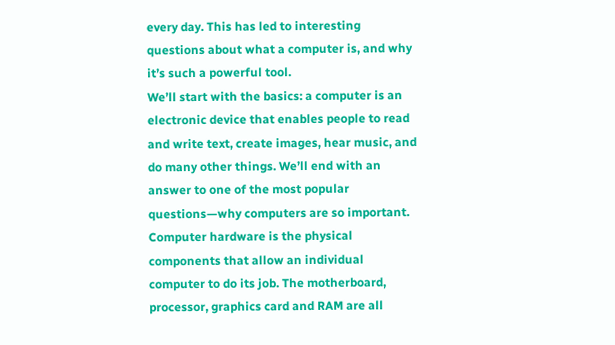every day. This has led to interesting questions about what a computer is, and why it’s such a powerful tool.
We’ll start with the basics: a computer is an electronic device that enables people to read and write text, create images, hear music, and do many other things. We’ll end with an answer to one of the most popular questions—why computers are so important.
Computer hardware is the physical components that allow an individual computer to do its job. The motherboard, processor, graphics card and RAM are all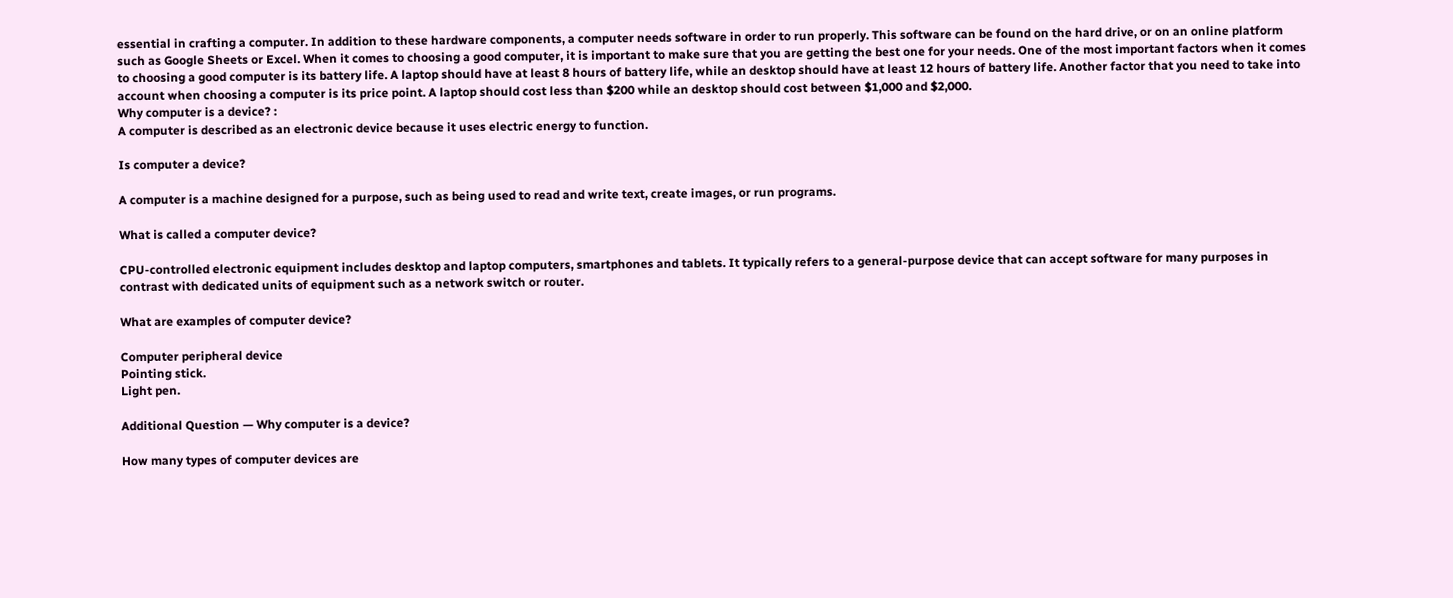essential in crafting a computer. In addition to these hardware components, a computer needs software in order to run properly. This software can be found on the hard drive, or on an online platform such as Google Sheets or Excel. When it comes to choosing a good computer, it is important to make sure that you are getting the best one for your needs. One of the most important factors when it comes to choosing a good computer is its battery life. A laptop should have at least 8 hours of battery life, while an desktop should have at least 12 hours of battery life. Another factor that you need to take into account when choosing a computer is its price point. A laptop should cost less than $200 while an desktop should cost between $1,000 and $2,000.
Why computer is a device? :
A computer is described as an electronic device because it uses electric energy to function.

Is computer a device?

A computer is a machine designed for a purpose, such as being used to read and write text, create images, or run programs.

What is called a computer device?

CPU-controlled electronic equipment includes desktop and laptop computers, smartphones and tablets. It typically refers to a general-purpose device that can accept software for many purposes in contrast with dedicated units of equipment such as a network switch or router.

What are examples of computer device?

Computer peripheral device
Pointing stick.
Light pen.

Additional Question — Why computer is a device?

How many types of computer devices are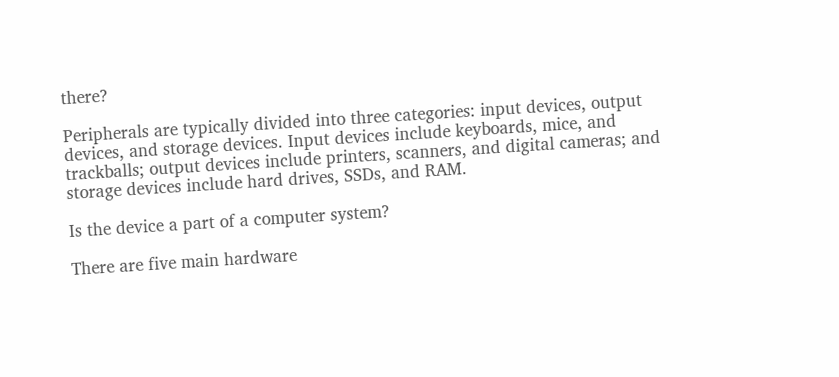there?

Peripherals are typically divided into three categories: input devices, output devices, and storage devices. Input devices include keyboards, mice, and trackballs; output devices include printers, scanners, and digital cameras; and storage devices include hard drives, SSDs, and RAM.

Is the device a part of a computer system?

There are five main hardware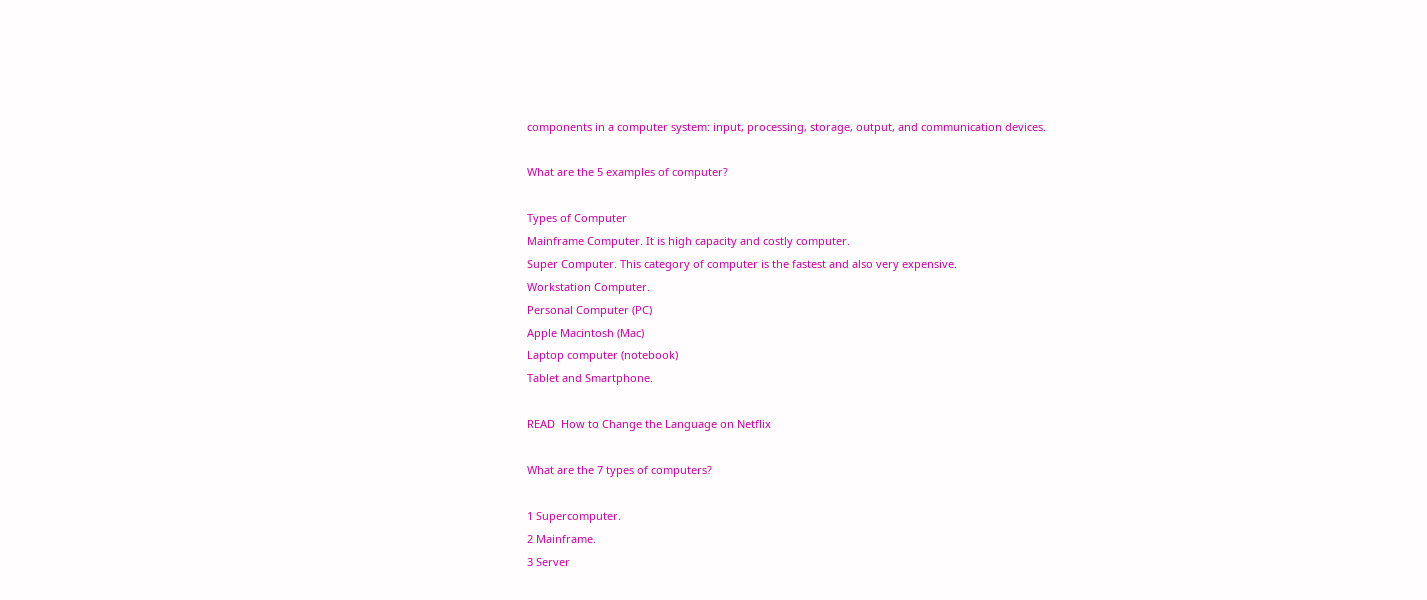components in a computer system: input, processing, storage, output, and communication devices.

What are the 5 examples of computer?

Types of Computer
Mainframe Computer. It is high capacity and costly computer.
Super Computer. This category of computer is the fastest and also very expensive.
Workstation Computer.
Personal Computer (PC)
Apple Macintosh (Mac)
Laptop computer (notebook)
Tablet and Smartphone.

READ  How to Change the Language on Netflix

What are the 7 types of computers?

1 Supercomputer.
2 Mainframe.
3 Server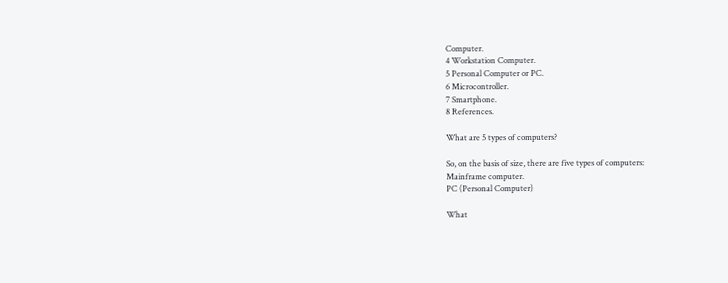Computer.
4 Workstation Computer.
5 Personal Computer or PC.
6 Microcontroller.
7 Smartphone.
8 References.

What are 5 types of computers?

So, on the basis of size, there are five types of computers:
Mainframe computer.
PC (Personal Computer)

What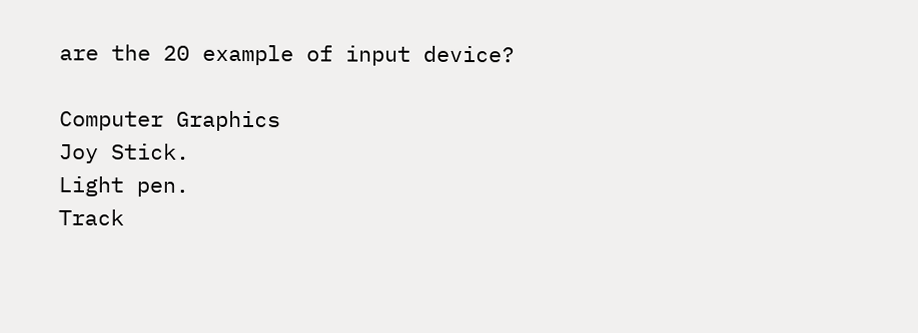are the 20 example of input device?

Computer Graphics
Joy Stick.
Light pen.
Track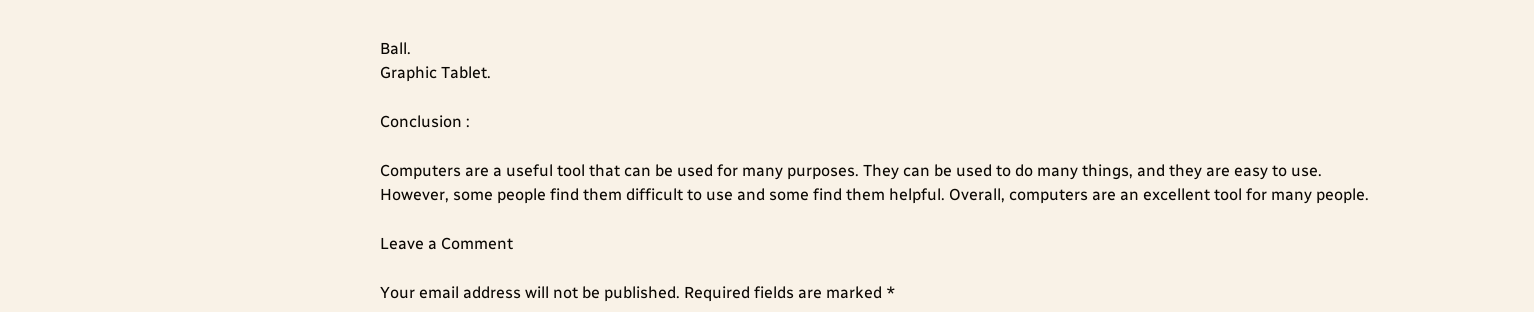Ball.
Graphic Tablet.

Conclusion :

Computers are a useful tool that can be used for many purposes. They can be used to do many things, and they are easy to use. However, some people find them difficult to use and some find them helpful. Overall, computers are an excellent tool for many people.

Leave a Comment

Your email address will not be published. Required fields are marked *